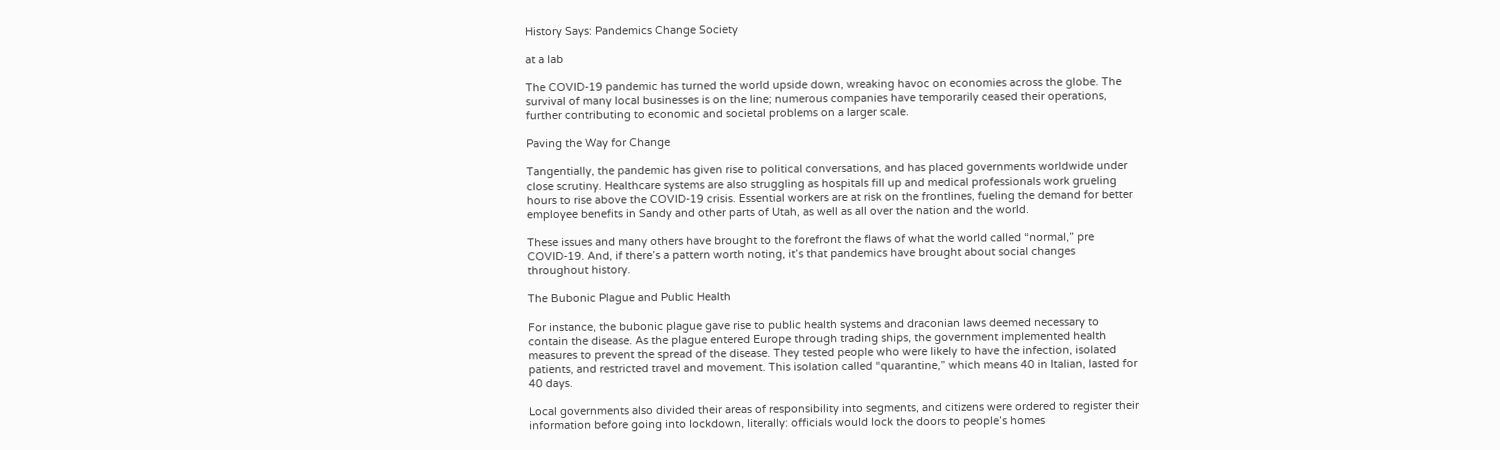History Says: Pandemics Change Society

at a lab

The COVID-19 pandemic has turned the world upside down, wreaking havoc on economies across the globe. The survival of many local businesses is on the line; numerous companies have temporarily ceased their operations, further contributing to economic and societal problems on a larger scale.

Paving the Way for Change

Tangentially, the pandemic has given rise to political conversations, and has placed governments worldwide under close scrutiny. Healthcare systems are also struggling as hospitals fill up and medical professionals work grueling hours to rise above the COVID-19 crisis. Essential workers are at risk on the frontlines, fueling the demand for better employee benefits in Sandy and other parts of Utah, as well as all over the nation and the world.

These issues and many others have brought to the forefront the flaws of what the world called “normal,” pre COVID-19. And, if there’s a pattern worth noting, it’s that pandemics have brought about social changes throughout history.

The Bubonic Plague and Public Health

For instance, the bubonic plague gave rise to public health systems and draconian laws deemed necessary to contain the disease. As the plague entered Europe through trading ships, the government implemented health measures to prevent the spread of the disease. They tested people who were likely to have the infection, isolated patients, and restricted travel and movement. This isolation called “quarantine,” which means 40 in Italian, lasted for 40 days.

Local governments also divided their areas of responsibility into segments, and citizens were ordered to register their information before going into lockdown, literally: officials would lock the doors to people’s homes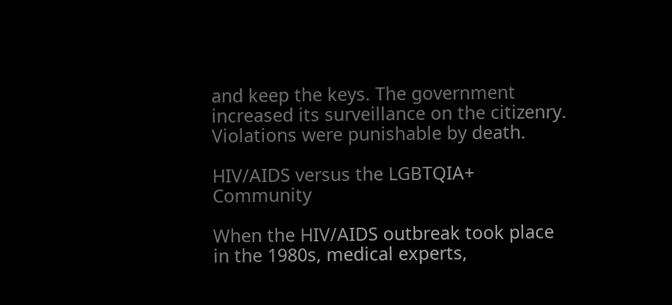and keep the keys. The government increased its surveillance on the citizenry. Violations were punishable by death.

HIV/AIDS versus the LGBTQIA+ Community

When the HIV/AIDS outbreak took place in the 1980s, medical experts,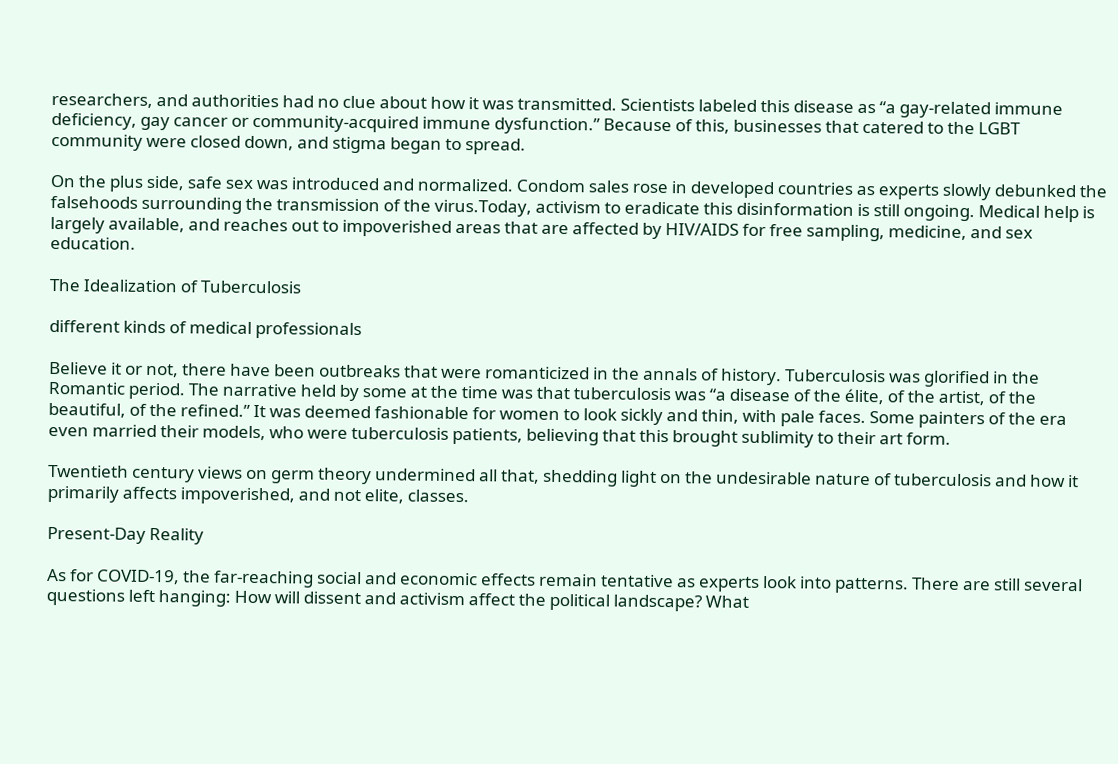researchers, and authorities had no clue about how it was transmitted. Scientists labeled this disease as “a gay-related immune deficiency, gay cancer or community-acquired immune dysfunction.” Because of this, businesses that catered to the LGBT community were closed down, and stigma began to spread.

On the plus side, safe sex was introduced and normalized. Condom sales rose in developed countries as experts slowly debunked the falsehoods surrounding the transmission of the virus.Today, activism to eradicate this disinformation is still ongoing. Medical help is largely available, and reaches out to impoverished areas that are affected by HIV/AIDS for free sampling, medicine, and sex education.

The Idealization of Tuberculosis

different kinds of medical professionals

Believe it or not, there have been outbreaks that were romanticized in the annals of history. Tuberculosis was glorified in the Romantic period. The narrative held by some at the time was that tuberculosis was “a disease of the élite, of the artist, of the beautiful, of the refined.” It was deemed fashionable for women to look sickly and thin, with pale faces. Some painters of the era even married their models, who were tuberculosis patients, believing that this brought sublimity to their art form.

Twentieth century views on germ theory undermined all that, shedding light on the undesirable nature of tuberculosis and how it primarily affects impoverished, and not elite, classes.

Present-Day Reality

As for COVID-19, the far-reaching social and economic effects remain tentative as experts look into patterns. There are still several questions left hanging: How will dissent and activism affect the political landscape? What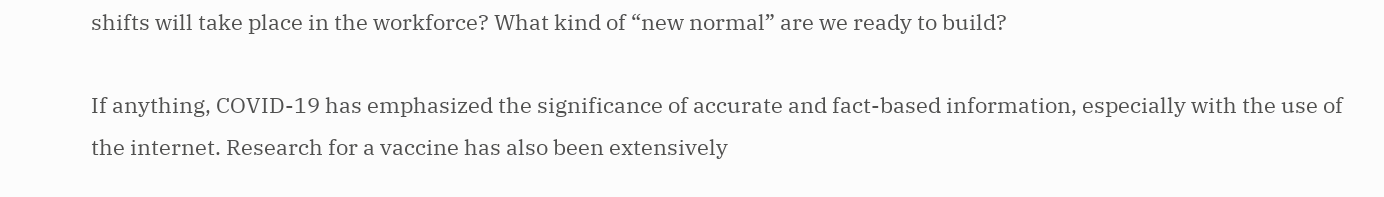shifts will take place in the workforce? What kind of “new normal” are we ready to build?

If anything, COVID-19 has emphasized the significance of accurate and fact-based information, especially with the use of the internet. Research for a vaccine has also been extensively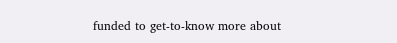funded to get-to-know more about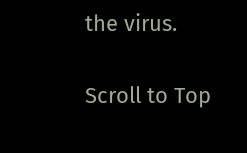the virus.

Scroll to Top